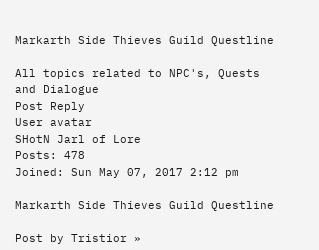Markarth Side Thieves Guild Questline

All topics related to NPC's, Quests and Dialogue
Post Reply
User avatar
SHotN Jarl of Lore
Posts: 478
Joined: Sun May 07, 2017 2:12 pm

Markarth Side Thieves Guild Questline

Post by Tristior »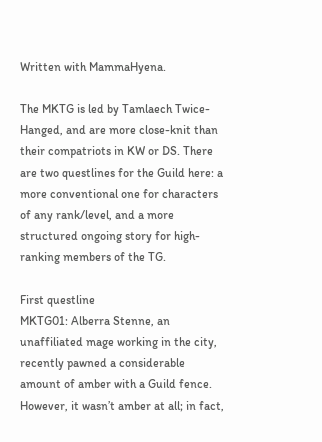Written with MammaHyena.

The MKTG is led by Tamlaech Twice-Hanged, and are more close-knit than their compatriots in KW or DS. There are two questlines for the Guild here: a more conventional one for characters of any rank/level, and a more structured ongoing story for high-ranking members of the TG.

First questline
MKTG01: Alberra Stenne, an unaffiliated mage working in the city, recently pawned a considerable amount of amber with a Guild fence. However, it wasn’t amber at all; in fact,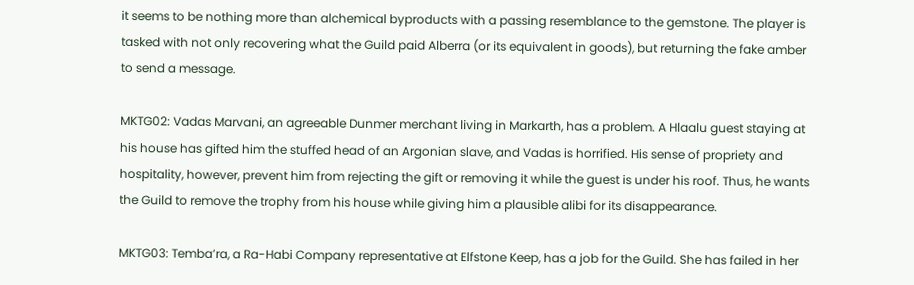it seems to be nothing more than alchemical byproducts with a passing resemblance to the gemstone. The player is tasked with not only recovering what the Guild paid Alberra (or its equivalent in goods), but returning the fake amber to send a message.

MKTG02: Vadas Marvani, an agreeable Dunmer merchant living in Markarth, has a problem. A Hlaalu guest staying at his house has gifted him the stuffed head of an Argonian slave, and Vadas is horrified. His sense of propriety and hospitality, however, prevent him from rejecting the gift or removing it while the guest is under his roof. Thus, he wants the Guild to remove the trophy from his house while giving him a plausible alibi for its disappearance.

MKTG03: Temba’ra, a Ra-Habi Company representative at Elfstone Keep, has a job for the Guild. She has failed in her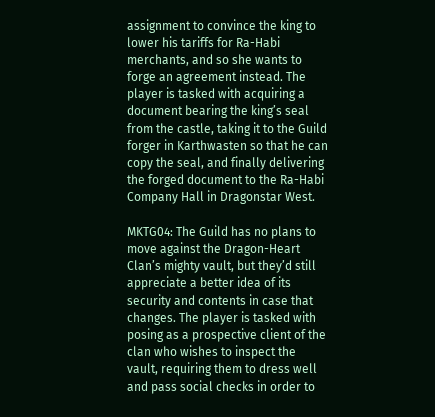assignment to convince the king to lower his tariffs for Ra-Habi merchants, and so she wants to forge an agreement instead. The player is tasked with acquiring a document bearing the king’s seal from the castle, taking it to the Guild forger in Karthwasten so that he can copy the seal, and finally delivering the forged document to the Ra-Habi Company Hall in Dragonstar West.

MKTG04: The Guild has no plans to move against the Dragon-Heart Clan’s mighty vault, but they’d still appreciate a better idea of its security and contents in case that changes. The player is tasked with posing as a prospective client of the clan who wishes to inspect the vault, requiring them to dress well and pass social checks in order to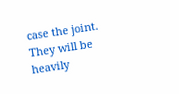case the joint. They will be heavily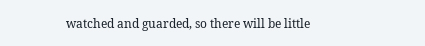watched and guarded, so there will be little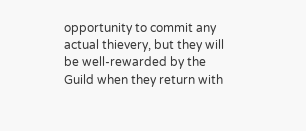opportunity to commit any actual thievery, but they will be well-rewarded by the Guild when they return with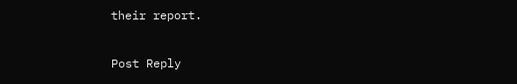their report.

Post Reply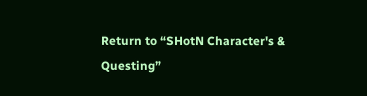Return to “SHotN Character's & Questing”